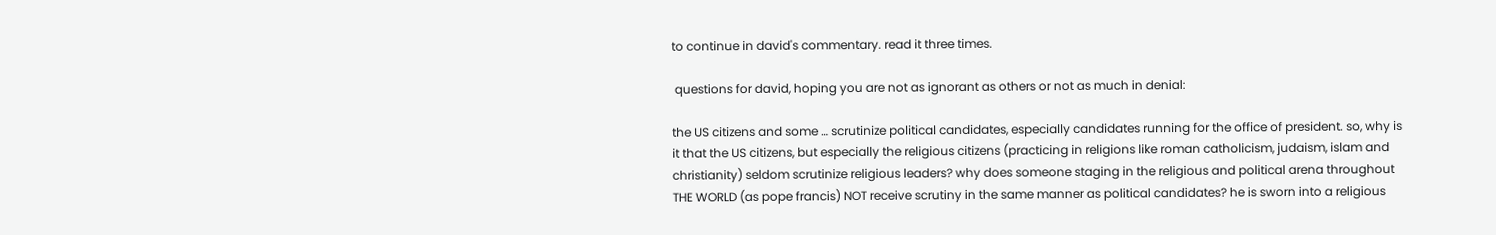to continue in david's commentary. read it three times.

 questions for david, hoping you are not as ignorant as others or not as much in denial:

the US citizens and some … scrutinize political candidates, especially candidates running for the office of president. so, why is it that the US citizens, but especially the religious citizens (practicing in religions like roman catholicism, judaism, islam and christianity) seldom scrutinize religious leaders? why does someone staging in the religious and political arena throughout THE WORLD (as pope francis) NOT receive scrutiny in the same manner as political candidates? he is sworn into a religious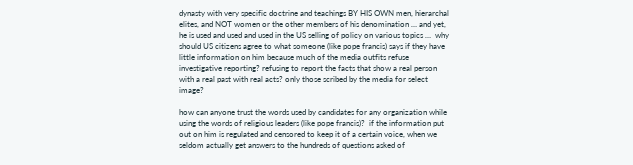dynasty with very specific doctrine and teachings BY HIS OWN men, hierarchal elites, and NOT women or the other members of his denomination … and yet, he is used and used and used in the US selling of policy on various topics …  why should US citizens agree to what someone (like pope francis) says if they have little information on him because much of the media outfits refuse investigative reporting? refusing to report the facts that show a real person with a real past with real acts? only those scribed by the media for select image?

how can anyone trust the words used by candidates for any organization while using the words of religious leaders (like pope francis)?  if the information put out on him is regulated and censored to keep it of a certain voice, when we seldom actually get answers to the hundreds of questions asked of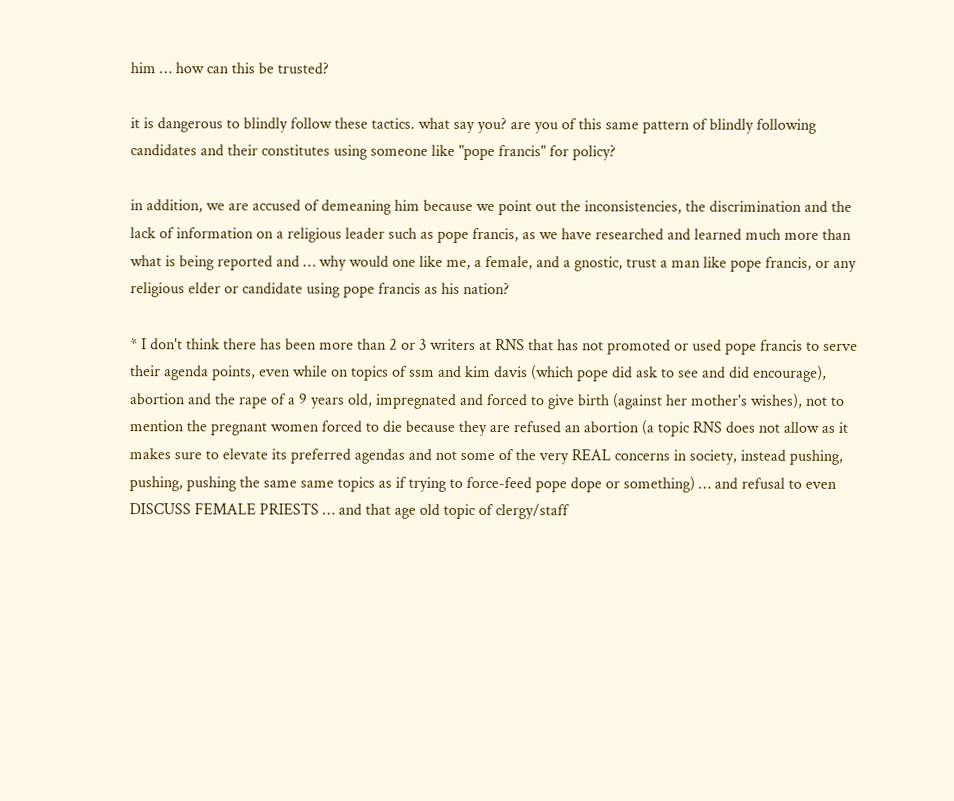him … how can this be trusted?

it is dangerous to blindly follow these tactics. what say you? are you of this same pattern of blindly following candidates and their constitutes using someone like "pope francis" for policy?

in addition, we are accused of demeaning him because we point out the inconsistencies, the discrimination and the lack of information on a religious leader such as pope francis, as we have researched and learned much more than what is being reported and … why would one like me, a female, and a gnostic, trust a man like pope francis, or any religious elder or candidate using pope francis as his nation?

* I don't think there has been more than 2 or 3 writers at RNS that has not promoted or used pope francis to serve their agenda points, even while on topics of ssm and kim davis (which pope did ask to see and did encourage), abortion and the rape of a 9 years old, impregnated and forced to give birth (against her mother's wishes), not to mention the pregnant women forced to die because they are refused an abortion (a topic RNS does not allow as it makes sure to elevate its preferred agendas and not some of the very REAL concerns in society, instead pushing, pushing, pushing the same same topics as if trying to force-feed pope dope or something) … and refusal to even DISCUSS FEMALE PRIESTS … and that age old topic of clergy/staff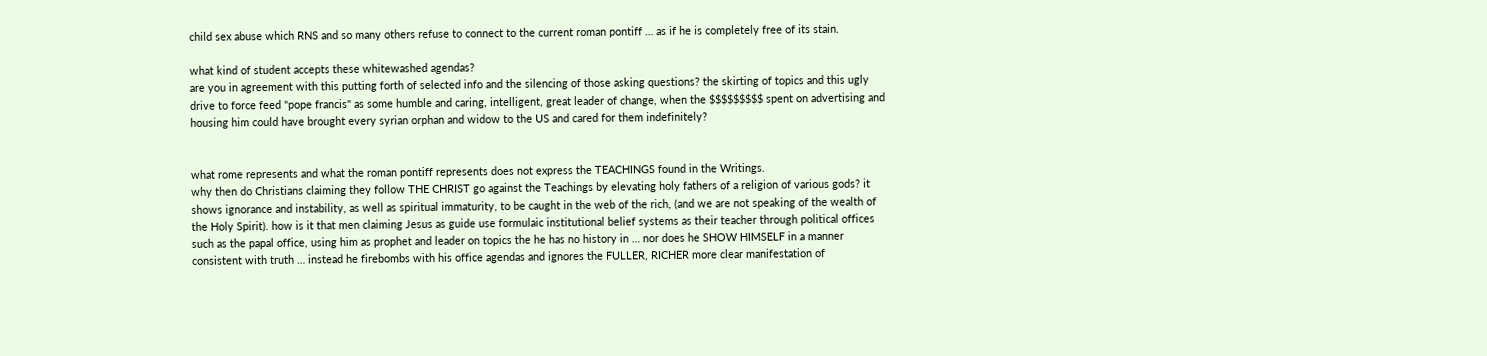child sex abuse which RNS and so many others refuse to connect to the current roman pontiff … as if he is completely free of its stain.

what kind of student accepts these whitewashed agendas?
are you in agreement with this putting forth of selected info and the silencing of those asking questions? the skirting of topics and this ugly drive to force feed "pope francis" as some humble and caring, intelligent, great leader of change, when the $$$$$$$$$ spent on advertising and housing him could have brought every syrian orphan and widow to the US and cared for them indefinitely?


what rome represents and what the roman pontiff represents does not express the TEACHINGS found in the Writings.
why then do Christians claiming they follow THE CHRIST go against the Teachings by elevating holy fathers of a religion of various gods? it shows ignorance and instability, as well as spiritual immaturity, to be caught in the web of the rich, (and we are not speaking of the wealth of the Holy Spirit). how is it that men claiming Jesus as guide use formulaic institutional belief systems as their teacher through political offices such as the papal office, using him as prophet and leader on topics the he has no history in … nor does he SHOW HIMSELF in a manner consistent with truth … instead he firebombs with his office agendas and ignores the FULLER, RICHER more clear manifestation of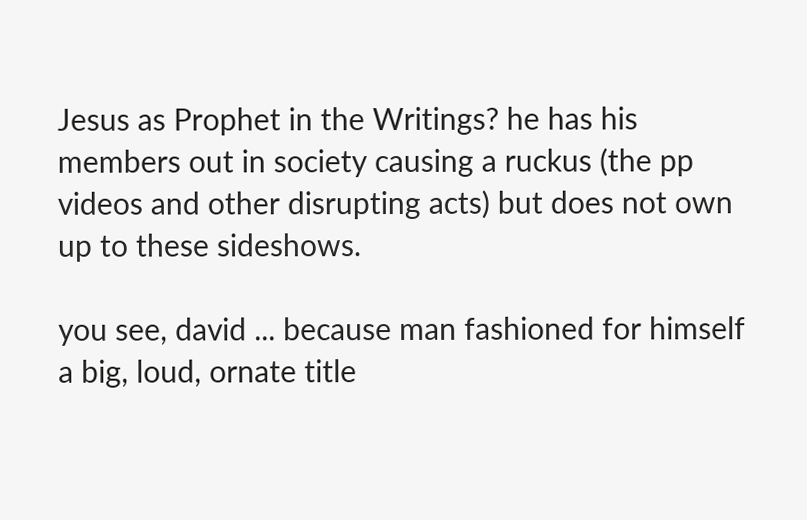Jesus as Prophet in the Writings? he has his members out in society causing a ruckus (the pp videos and other disrupting acts) but does not own up to these sideshows.

you see, david ... because man fashioned for himself a big, loud, ornate title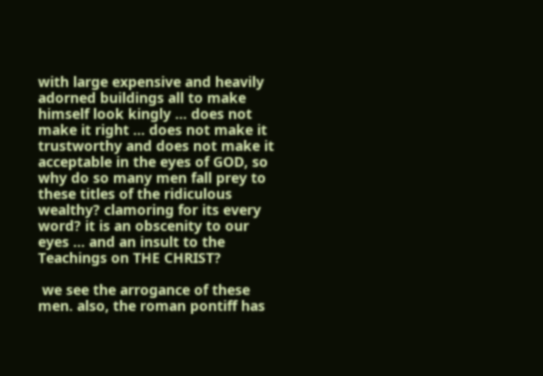with large expensive and heavily adorned buildings all to make himself look kingly … does not make it right … does not make it trustworthy and does not make it acceptable in the eyes of GOD, so why do so many men fall prey to these titles of the ridiculous wealthy? clamoring for its every word? it is an obscenity to our eyes … and an insult to the Teachings on THE CHRIST?

 we see the arrogance of these men. also, the roman pontiff has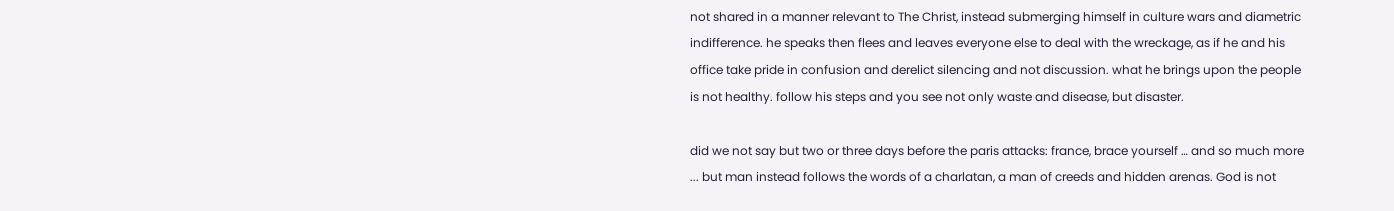not shared in a manner relevant to The Christ, instead submerging himself in culture wars and diametric indifference. he speaks then flees and leaves everyone else to deal with the wreckage, as if he and his office take pride in confusion and derelict silencing and not discussion. what he brings upon the people is not healthy. follow his steps and you see not only waste and disease, but disaster.

did we not say but two or three days before the paris attacks: france, brace yourself … and so much more ... but man instead follows the words of a charlatan, a man of creeds and hidden arenas. God is not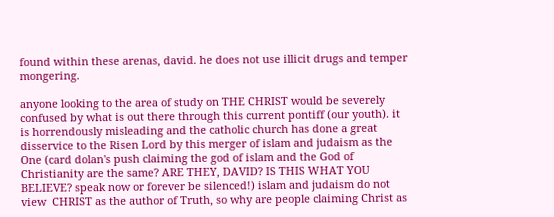found within these arenas, david. he does not use illicit drugs and temper mongering.

anyone looking to the area of study on THE CHRIST would be severely confused by what is out there through this current pontiff (our youth). it is horrendously misleading and the catholic church has done a great disservice to the Risen Lord by this merger of islam and judaism as the One (card dolan's push claiming the god of islam and the God of Christianity are the same? ARE THEY, DAVID? IS THIS WHAT YOU BELIEVE? speak now or forever be silenced!) islam and judaism do not view  CHRIST as the author of Truth, so why are people claiming Christ as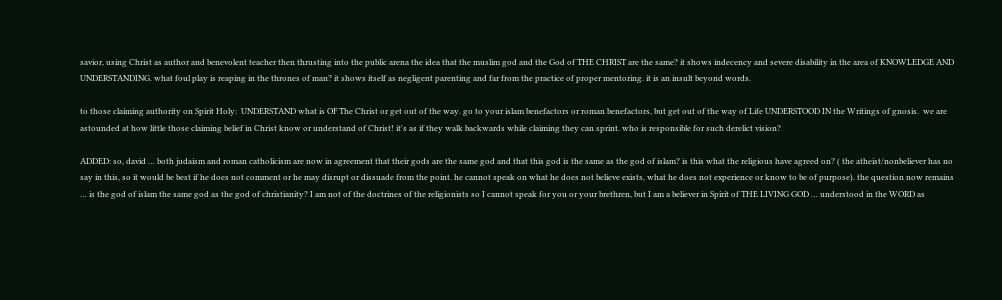savior, using Christ as author and benevolent teacher then thrusting into the public arena the idea that the muslim god and the God of THE CHRIST are the same? it shows indecency and severe disability in the area of KNOWLEDGE AND UNDERSTANDING. what foul play is reaping in the thrones of man? it shows itself as negligent parenting and far from the practice of proper mentoring. it is an insult beyond words.

to those claiming authority on Spirit Holy:  UNDERSTAND what is OF The Christ or get out of the way. go to your islam benefactors or roman benefactors, but get out of the way of Life UNDERSTOOD IN the Writings of gnosis.  we are astounded at how little those claiming belief in Christ know or understand of Christ! it's as if they walk backwards while claiming they can sprint. who is responsible for such derelict vision?

ADDED: so, david … both judaism and roman catholicism are now in agreement that their gods are the same god and that this god is the same as the god of islam? is this what the religious have agreed on? ( the atheist/nonbeliever has no say in this, so it would be best if he does not comment or he may disrupt or dissuade from the point. he cannot speak on what he does not believe exists, what he does not experience or know to be of purpose). the question now remains … is the god of islam the same god as the god of christianity? I am not of the doctrines of the religionists so I cannot speak for you or your brethren, but I am a believer in Spirit of THE LIVING GOD … understood in the WORD as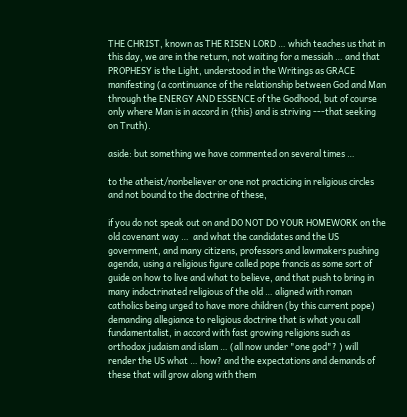THE CHRIST, known as THE RISEN LORD … which teaches us that in this day, we are in the return, not waiting for a messiah … and that PROPHESY is the Light, understood in the Writings as GRACE manifesting (a continuance of the relationship between God and Man through the ENERGY AND ESSENCE of the Godhood, but of course only where Man is in accord in {this} and is striving ---that seeking on Truth).

aside: but something we have commented on several times …

to the atheist/nonbeliever or one not practicing in religious circles and not bound to the doctrine of these,

if you do not speak out on and DO NOT DO YOUR HOMEWORK on the old covenant way …  and what the candidates and the US government, and many citizens, professors and lawmakers pushing agenda, using a religious figure called pope francis as some sort of guide on how to live and what to believe, and that push to bring in many indoctrinated religious of the old … aligned with roman catholics being urged to have more children (by this current pope) demanding allegiance to religious doctrine that is what you call fundamentalist, in accord with fast growing religions such as orthodox judaism and islam … (all now under "one god"? ) will render the US what … how? and the expectations and demands of these that will grow along with them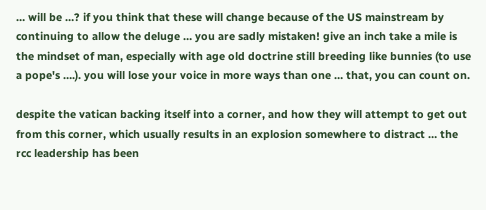… will be …? if you think that these will change because of the US mainstream by continuing to allow the deluge … you are sadly mistaken! give an inch take a mile is the mindset of man, especially with age old doctrine still breeding like bunnies (to use a pope's ….). you will lose your voice in more ways than one … that, you can count on.

despite the vatican backing itself into a corner, and how they will attempt to get out from this corner, which usually results in an explosion somewhere to distract … the rcc leadership has been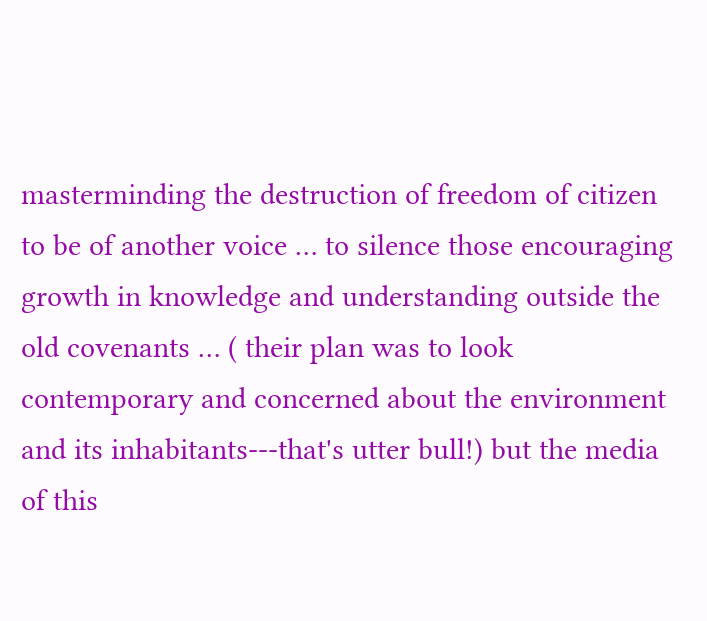masterminding the destruction of freedom of citizen to be of another voice … to silence those encouraging growth in knowledge and understanding outside the old covenants … ( their plan was to look contemporary and concerned about the environment and its inhabitants---that's utter bull!) but the media of this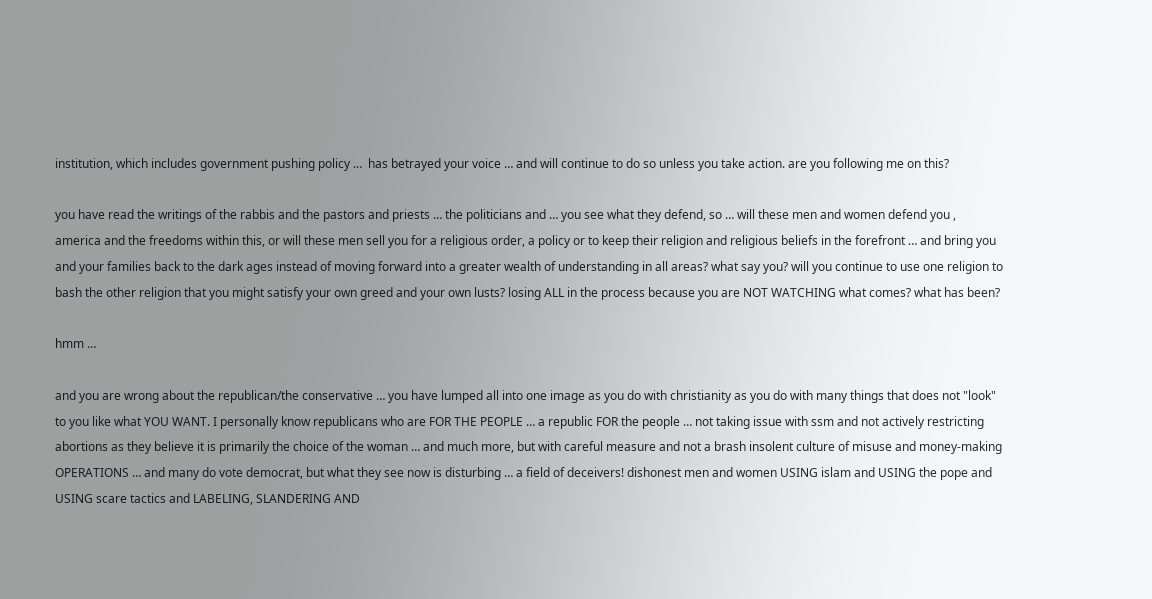institution, which includes government pushing policy …  has betrayed your voice … and will continue to do so unless you take action. are you following me on this?

you have read the writings of the rabbis and the pastors and priests … the politicians and … you see what they defend, so … will these men and women defend you , america and the freedoms within this, or will these men sell you for a religious order, a policy or to keep their religion and religious beliefs in the forefront … and bring you and your families back to the dark ages instead of moving forward into a greater wealth of understanding in all areas? what say you? will you continue to use one religion to bash the other religion that you might satisfy your own greed and your own lusts? losing ALL in the process because you are NOT WATCHING what comes? what has been?

hmm …

and you are wrong about the republican/the conservative … you have lumped all into one image as you do with christianity as you do with many things that does not "look" to you like what YOU WANT. I personally know republicans who are FOR THE PEOPLE … a republic FOR the people … not taking issue with ssm and not actively restricting abortions as they believe it is primarily the choice of the woman … and much more, but with careful measure and not a brash insolent culture of misuse and money-making OPERATIONS … and many do vote democrat, but what they see now is disturbing … a field of deceivers! dishonest men and women USING islam and USING the pope and USING scare tactics and LABELING, SLANDERING AND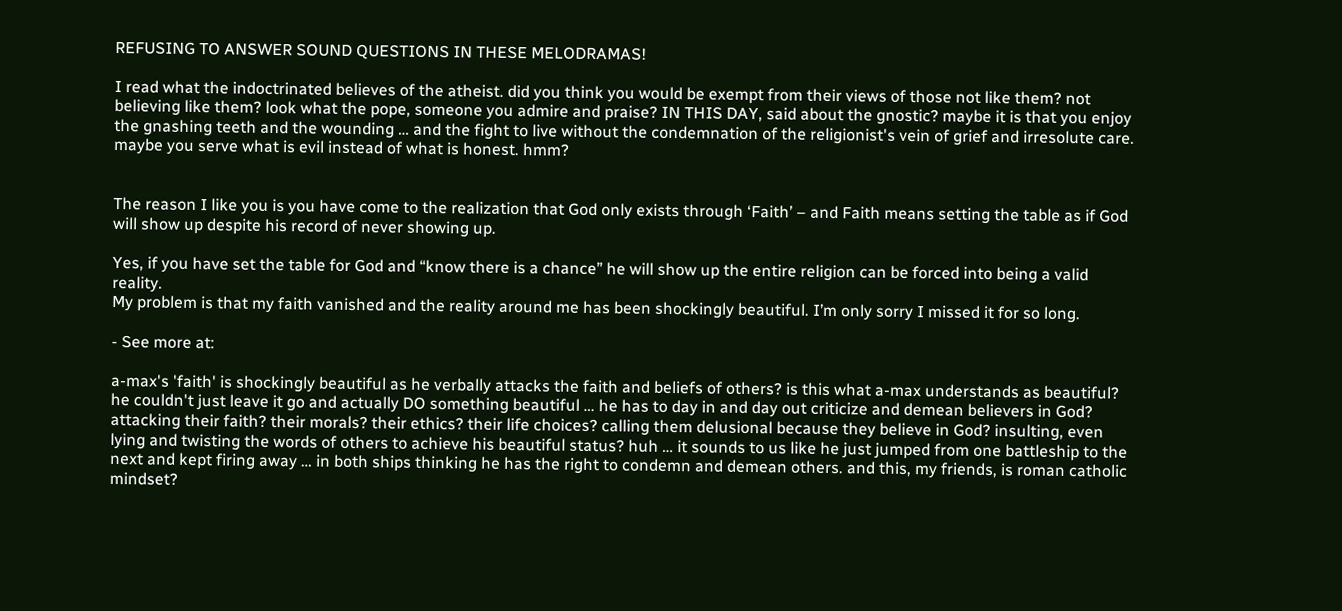REFUSING TO ANSWER SOUND QUESTIONS IN THESE MELODRAMAS!

I read what the indoctrinated believes of the atheist. did you think you would be exempt from their views of those not like them? not believing like them? look what the pope, someone you admire and praise? IN THIS DAY, said about the gnostic? maybe it is that you enjoy the gnashing teeth and the wounding … and the fight to live without the condemnation of the religionist's vein of grief and irresolute care. maybe you serve what is evil instead of what is honest. hmm?


The reason I like you is you have come to the realization that God only exists through ‘Faith’ – and Faith means setting the table as if God will show up despite his record of never showing up.

Yes, if you have set the table for God and “know there is a chance” he will show up the entire religion can be forced into being a valid reality.
My problem is that my faith vanished and the reality around me has been shockingly beautiful. I’m only sorry I missed it for so long.

- See more at:

a-max's 'faith' is shockingly beautiful as he verbally attacks the faith and beliefs of others? is this what a-max understands as beautiful? he couldn't just leave it go and actually DO something beautiful … he has to day in and day out criticize and demean believers in God? attacking their faith? their morals? their ethics? their life choices? calling them delusional because they believe in God? insulting, even lying and twisting the words of others to achieve his beautiful status? huh … it sounds to us like he just jumped from one battleship to the next and kept firing away … in both ships thinking he has the right to condemn and demean others. and this, my friends, is roman catholic mindset?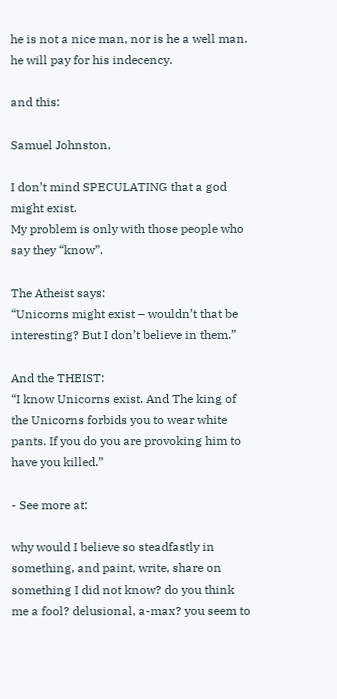he is not a nice man, nor is he a well man. he will pay for his indecency.

and this:

Samuel Johnston,

I don’t mind SPECULATING that a god might exist.
My problem is only with those people who say they “know”.

The Atheist says:
“Unicorns might exist – wouldn’t that be interesting? But I don’t believe in them.”

And the THEIST:
“I know Unicorns exist. And The king of the Unicorns forbids you to wear white pants. If you do you are provoking him to have you killed.”

- See more at:

why would I believe so steadfastly in something, and paint, write, share on something I did not know? do you think me a fool? delusional, a-max? you seem to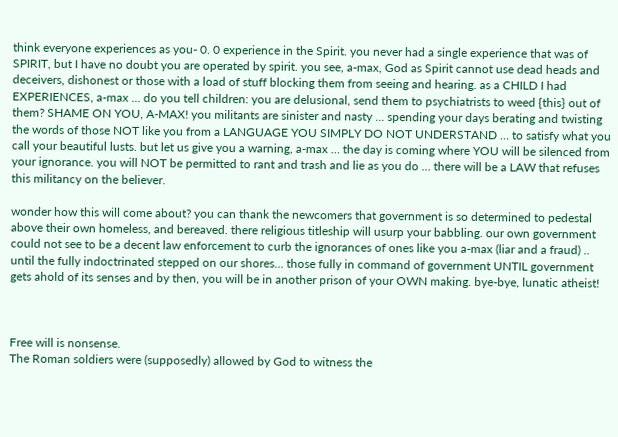think everyone experiences as you- 0. 0 experience in the Spirit. you never had a single experience that was of SPIRIT, but I have no doubt you are operated by spirit. you see, a-max, God as Spirit cannot use dead heads and deceivers, dishonest or those with a load of stuff blocking them from seeing and hearing. as a CHILD I had EXPERIENCES, a-max … do you tell children: you are delusional, send them to psychiatrists to weed {this} out of them? SHAME ON YOU, A-MAX! you militants are sinister and nasty … spending your days berating and twisting the words of those NOT like you from a LANGUAGE YOU SIMPLY DO NOT UNDERSTAND … to satisfy what you call your beautiful lusts. but let us give you a warning, a-max … the day is coming where YOU will be silenced from your ignorance. you will NOT be permitted to rant and trash and lie as you do … there will be a LAW that refuses this militancy on the believer.

wonder how this will come about? you can thank the newcomers that government is so determined to pedestal above their own homeless, and bereaved. there religious titleship will usurp your babbling. our own government could not see to be a decent law enforcement to curb the ignorances of ones like you a-max (liar and a fraud) .. until the fully indoctrinated stepped on our shores… those fully in command of government UNTIL government gets ahold of its senses and by then, you will be in another prison of your OWN making. bye-bye, lunatic atheist!



Free will is nonsense.
The Roman soldiers were (supposedly) allowed by God to witness the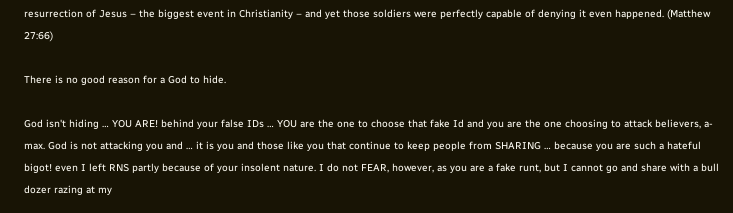resurrection of Jesus – the biggest event in Christianity – and yet those soldiers were perfectly capable of denying it even happened. (Matthew 27:66)

There is no good reason for a God to hide.

God isn't hiding … YOU ARE! behind your false IDs … YOU are the one to choose that fake Id and you are the one choosing to attack believers, a-max. God is not attacking you and … it is you and those like you that continue to keep people from SHARING … because you are such a hateful bigot! even I left RNS partly because of your insolent nature. I do not FEAR, however, as you are a fake runt, but I cannot go and share with a bull dozer razing at my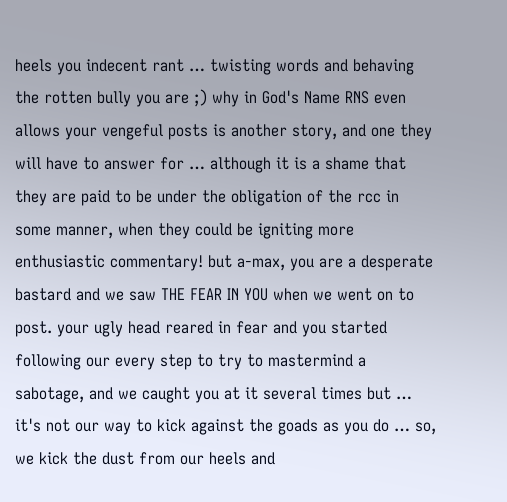heels you indecent rant … twisting words and behaving the rotten bully you are ;) why in God's Name RNS even allows your vengeful posts is another story, and one they will have to answer for … although it is a shame that they are paid to be under the obligation of the rcc in some manner, when they could be igniting more enthusiastic commentary! but a-max, you are a desperate bastard and we saw THE FEAR IN YOU when we went on to post. your ugly head reared in fear and you started following our every step to try to mastermind a sabotage, and we caught you at it several times but … it's not our way to kick against the goads as you do … so, we kick the dust from our heels and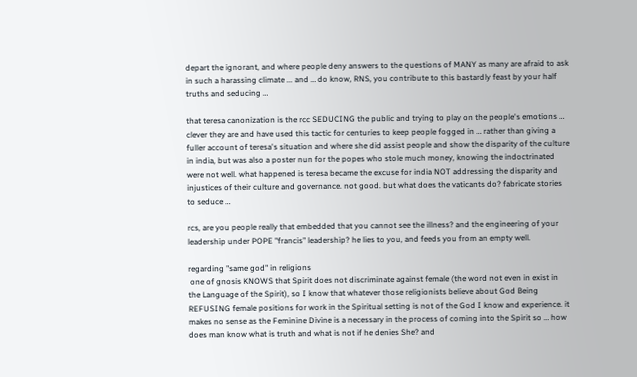depart the ignorant, and where people deny answers to the questions of MANY as many are afraid to ask in such a harassing climate ... and … do know, RNS, you contribute to this bastardly feast by your half truths and seducing …

that teresa canonization is the rcc SEDUCING the public and trying to play on the people's emotions … clever they are and have used this tactic for centuries to keep people fogged in … rather than giving a fuller account of teresa's situation and where she did assist people and show the disparity of the culture in india, but was also a poster nun for the popes who stole much money, knowing the indoctrinated were not well. what happened is teresa became the excuse for india NOT addressing the disparity and injustices of their culture and governance. not good. but what does the vaticants do? fabricate stories to seduce …

rcs, are you people really that embedded that you cannot see the illness? and the engineering of your leadership under POPE "francis" leadership? he lies to you, and feeds you from an empty well.

regarding "same god" in religions
 one of gnosis KNOWS that Spirit does not discriminate against female (the word not even in exist in the Language of the Spirit), so I know that whatever those religionists believe about God Being REFUSING female positions for work in the Spiritual setting is not of the God I know and experience. it makes no sense as the Feminine Divine is a necessary in the process of coming into the Spirit so … how does man know what is truth and what is not if he denies She? and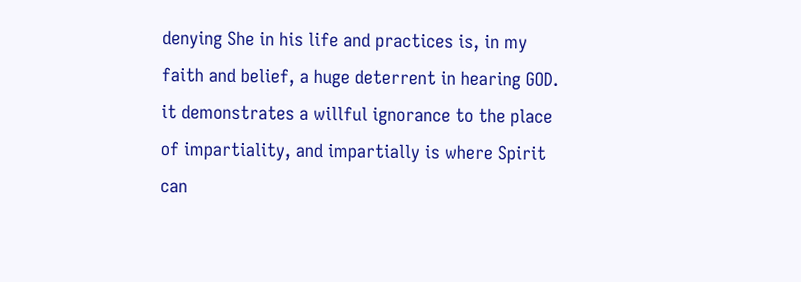denying She in his life and practices is, in my faith and belief, a huge deterrent in hearing GOD. it demonstrates a willful ignorance to the place of impartiality, and impartially is where Spirit can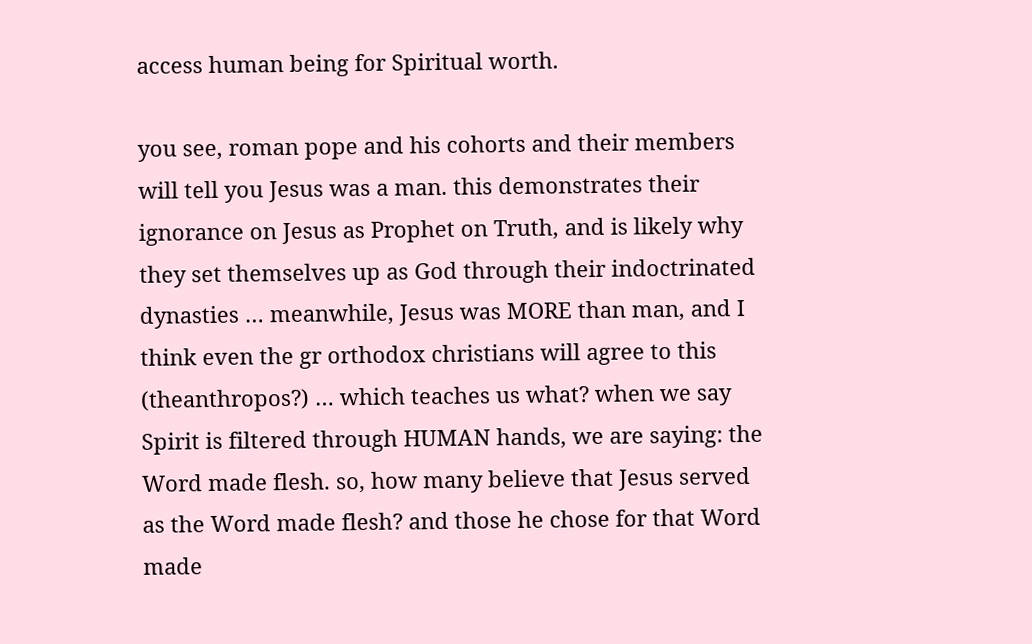access human being for Spiritual worth.

you see, roman pope and his cohorts and their members will tell you Jesus was a man. this demonstrates their ignorance on Jesus as Prophet on Truth, and is likely why they set themselves up as God through their indoctrinated dynasties … meanwhile, Jesus was MORE than man, and I think even the gr orthodox christians will agree to this (theanthropos?) … which teaches us what? when we say Spirit is filtered through HUMAN hands, we are saying: the Word made flesh. so, how many believe that Jesus served as the Word made flesh? and those he chose for that Word made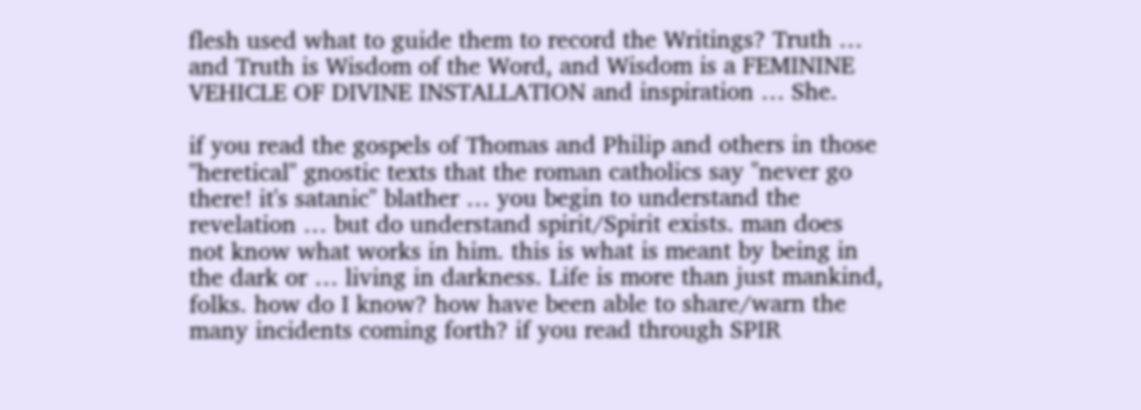flesh used what to guide them to record the Writings? Truth … and Truth is Wisdom of the Word, and Wisdom is a FEMININE VEHICLE OF DIVINE INSTALLATION and inspiration … She.

if you read the gospels of Thomas and Philip and others in those "heretical" gnostic texts that the roman catholics say "never go there! it's satanic" blather … you begin to understand the revelation … but do understand spirit/Spirit exists. man does not know what works in him. this is what is meant by being in the dark or … living in darkness. Life is more than just mankind, folks. how do I know? how have been able to share/warn the many incidents coming forth? if you read through SPIR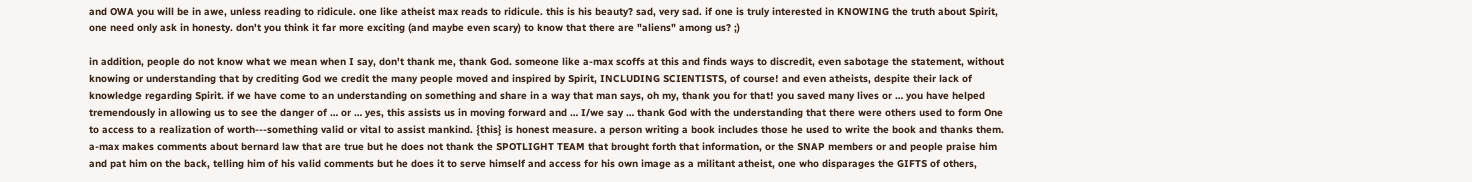and OWA you will be in awe, unless reading to ridicule. one like atheist max reads to ridicule. this is his beauty? sad, very sad. if one is truly interested in KNOWING the truth about Spirit, one need only ask in honesty. don't you think it far more exciting (and maybe even scary) to know that there are "aliens" among us? ;)

in addition, people do not know what we mean when I say, don't thank me, thank God. someone like a-max scoffs at this and finds ways to discredit, even sabotage the statement, without knowing or understanding that by crediting God we credit the many people moved and inspired by Spirit, INCLUDING SCIENTISTS, of course! and even atheists, despite their lack of knowledge regarding Spirit. if we have come to an understanding on something and share in a way that man says, oh my, thank you for that! you saved many lives or … you have helped tremendously in allowing us to see the danger of … or … yes, this assists us in moving forward and … I/we say … thank God with the understanding that there were others used to form One to access to a realization of worth---something valid or vital to assist mankind. {this} is honest measure. a person writing a book includes those he used to write the book and thanks them. a-max makes comments about bernard law that are true but he does not thank the SPOTLIGHT TEAM that brought forth that information, or the SNAP members or and people praise him and pat him on the back, telling him of his valid comments but he does it to serve himself and access for his own image as a militant atheist, one who disparages the GIFTS of others,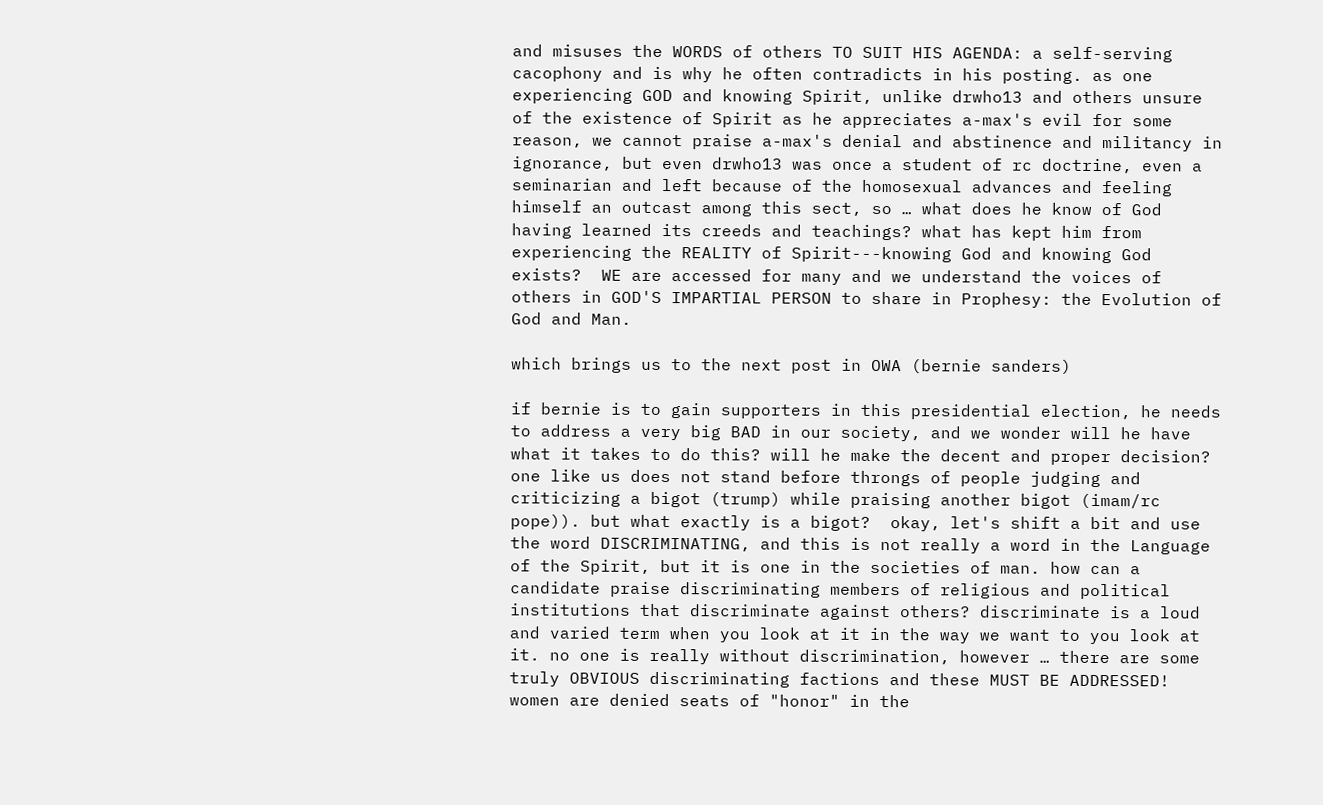and misuses the WORDS of others TO SUIT HIS AGENDA: a self-serving cacophony and is why he often contradicts in his posting. as one experiencing GOD and knowing Spirit, unlike drwho13 and others unsure of the existence of Spirit as he appreciates a-max's evil for some reason, we cannot praise a-max's denial and abstinence and militancy in ignorance, but even drwho13 was once a student of rc doctrine, even a seminarian and left because of the homosexual advances and feeling himself an outcast among this sect, so … what does he know of God having learned its creeds and teachings? what has kept him from experiencing the REALITY of Spirit---knowing God and knowing God exists?  WE are accessed for many and we understand the voices of others in GOD'S IMPARTIAL PERSON to share in Prophesy: the Evolution of God and Man.

which brings us to the next post in OWA (bernie sanders)

if bernie is to gain supporters in this presidential election, he needs to address a very big BAD in our society, and we wonder will he have what it takes to do this? will he make the decent and proper decision? one like us does not stand before throngs of people judging and criticizing a bigot (trump) while praising another bigot (imam/rc pope)). but what exactly is a bigot?  okay, let's shift a bit and use the word DISCRIMINATING, and this is not really a word in the Language of the Spirit, but it is one in the societies of man. how can a candidate praise discriminating members of religious and political institutions that discriminate against others? discriminate is a loud and varied term when you look at it in the way we want to you look at it. no one is really without discrimination, however … there are some truly OBVIOUS discriminating factions and these MUST BE ADDRESSED! women are denied seats of "honor" in the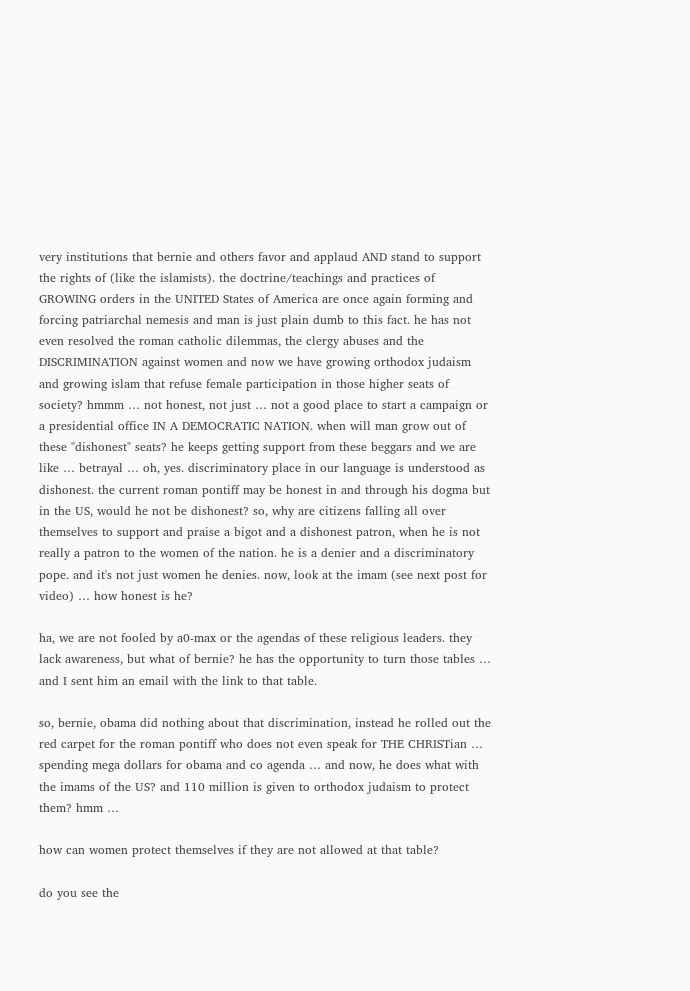very institutions that bernie and others favor and applaud AND stand to support the rights of (like the islamists). the doctrine/teachings and practices of GROWING orders in the UNITED States of America are once again forming and forcing patriarchal nemesis and man is just plain dumb to this fact. he has not even resolved the roman catholic dilemmas, the clergy abuses and the DISCRIMINATION against women and now we have growing orthodox judaism and growing islam that refuse female participation in those higher seats of society? hmmm … not honest, not just … not a good place to start a campaign or a presidential office IN A DEMOCRATIC NATION. when will man grow out of these "dishonest" seats? he keeps getting support from these beggars and we are like … betrayal … oh, yes. discriminatory place in our language is understood as dishonest. the current roman pontiff may be honest in and through his dogma but in the US, would he not be dishonest? so, why are citizens falling all over themselves to support and praise a bigot and a dishonest patron, when he is not really a patron to the women of the nation. he is a denier and a discriminatory pope. and it's not just women he denies. now, look at the imam (see next post for video) … how honest is he?

ha, we are not fooled by a0-max or the agendas of these religious leaders. they lack awareness, but what of bernie? he has the opportunity to turn those tables … and I sent him an email with the link to that table.

so, bernie, obama did nothing about that discrimination, instead he rolled out the red carpet for the roman pontiff who does not even speak for THE CHRISTian … spending mega dollars for obama and co agenda … and now, he does what with the imams of the US? and 110 million is given to orthodox judaism to protect them? hmm …

how can women protect themselves if they are not allowed at that table?

do you see the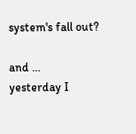system's fall out?

and …
yesterday I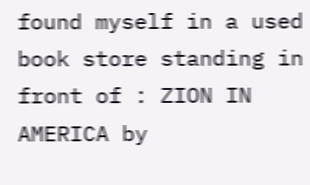found myself in a used book store standing in front of : ZION IN AMERICA by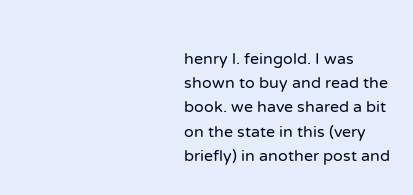henry l. feingold. I was shown to buy and read the book. we have shared a bit on the state in this (very briefly) in another post and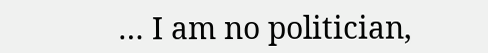… I am no politician,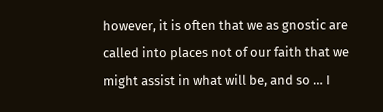however, it is often that we as gnostic are called into places not of our faith that we might assist in what will be, and so … I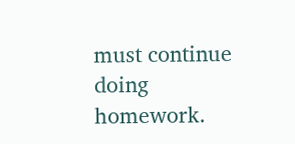must continue doing homework.